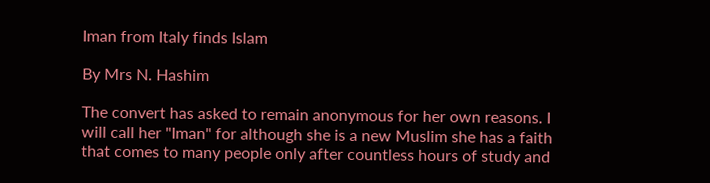Iman from Italy finds Islam

By Mrs N. Hashim

The convert has asked to remain anonymous for her own reasons. I will call her "Iman" for although she is a new Muslim she has a faith that comes to many people only after countless hours of study and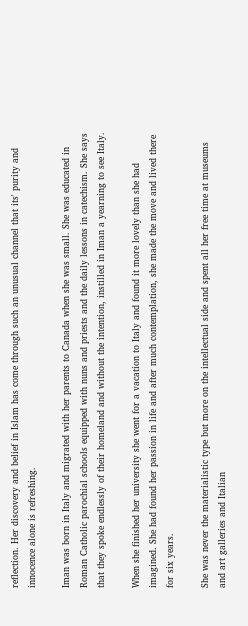reflection. Her discovery and belief in Islam has come through such an unusual channel that its' purity and innocence alone is refreshing.

Iman was born in Italy and migrated with her parents to Canada when she was small. She was educated in Roman Catholic parochial schools equipped with nuns and priests and the daily lessons in catechism. She says that they spoke endlessly of their homeland and without the intention, instilled in Iman a yearning to see Italy.

When she finished her university she went for a vacation to Italy and found it more lovely than she had imagined. She had found her passion in life and after much contemplation, she made the move and lived there for six years.

She was never the materialistic type but more on the intellectual side and spent all her free time at museums and art galleries and Italian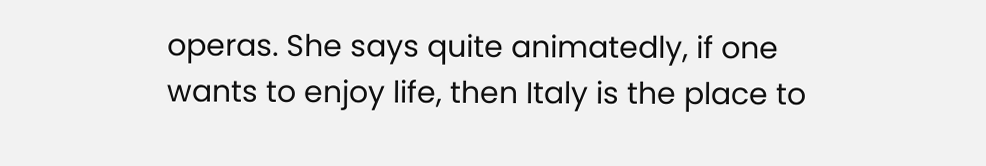operas. She says quite animatedly, if one wants to enjoy life, then Italy is the place to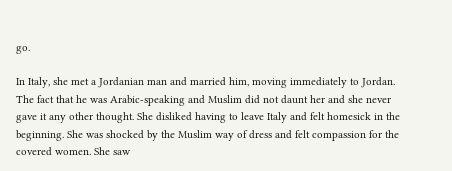go.

In Italy, she met a Jordanian man and married him, moving immediately to Jordan. The fact that he was Arabic-speaking and Muslim did not daunt her and she never gave it any other thought. She disliked having to leave Italy and felt homesick in the beginning. She was shocked by the Muslim way of dress and felt compassion for the covered women. She saw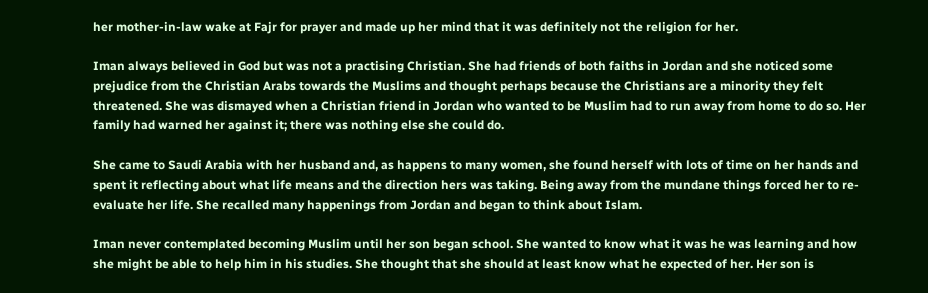her mother-in-law wake at Fajr for prayer and made up her mind that it was definitely not the religion for her.

Iman always believed in God but was not a practising Christian. She had friends of both faiths in Jordan and she noticed some prejudice from the Christian Arabs towards the Muslims and thought perhaps because the Christians are a minority they felt threatened. She was dismayed when a Christian friend in Jordan who wanted to be Muslim had to run away from home to do so. Her family had warned her against it; there was nothing else she could do.

She came to Saudi Arabia with her husband and, as happens to many women, she found herself with lots of time on her hands and spent it reflecting about what life means and the direction hers was taking. Being away from the mundane things forced her to re-evaluate her life. She recalled many happenings from Jordan and began to think about Islam.

Iman never contemplated becoming Muslim until her son began school. She wanted to know what it was he was learning and how she might be able to help him in his studies. She thought that she should at least know what he expected of her. Her son is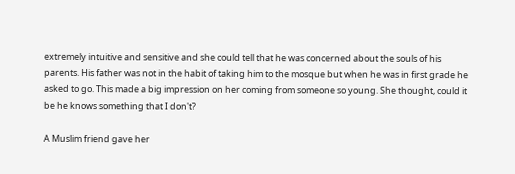extremely intuitive and sensitive and she could tell that he was concerned about the souls of his parents. His father was not in the habit of taking him to the mosque but when he was in first grade he asked to go. This made a big impression on her coming from someone so young. She thought, could it be he knows something that I don't?

A Muslim friend gave her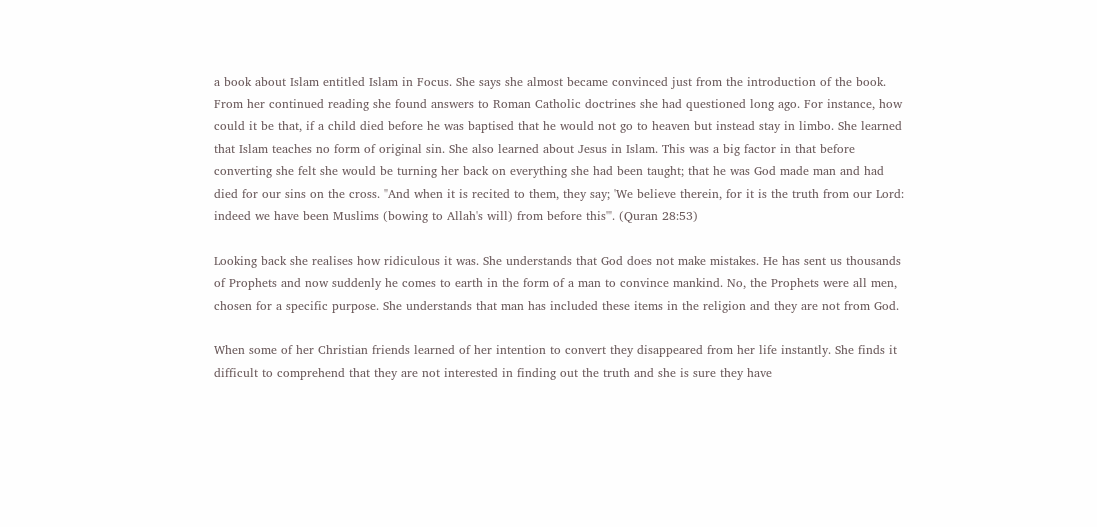a book about Islam entitled Islam in Focus. She says she almost became convinced just from the introduction of the book. From her continued reading she found answers to Roman Catholic doctrines she had questioned long ago. For instance, how could it be that, if a child died before he was baptised that he would not go to heaven but instead stay in limbo. She learned that Islam teaches no form of original sin. She also learned about Jesus in Islam. This was a big factor in that before converting she felt she would be turning her back on everything she had been taught; that he was God made man and had died for our sins on the cross. "And when it is recited to them, they say; 'We believe therein, for it is the truth from our Lord: indeed we have been Muslims (bowing to Allah's will) from before this'". (Quran 28:53)

Looking back she realises how ridiculous it was. She understands that God does not make mistakes. He has sent us thousands of Prophets and now suddenly he comes to earth in the form of a man to convince mankind. No, the Prophets were all men, chosen for a specific purpose. She understands that man has included these items in the religion and they are not from God.

When some of her Christian friends learned of her intention to convert they disappeared from her life instantly. She finds it difficult to comprehend that they are not interested in finding out the truth and she is sure they have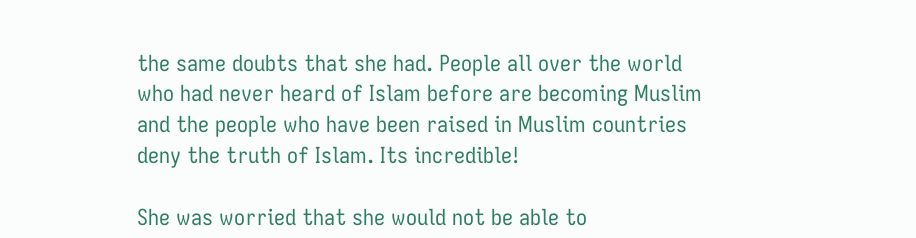the same doubts that she had. People all over the world who had never heard of Islam before are becoming Muslim and the people who have been raised in Muslim countries deny the truth of Islam. Its incredible!

She was worried that she would not be able to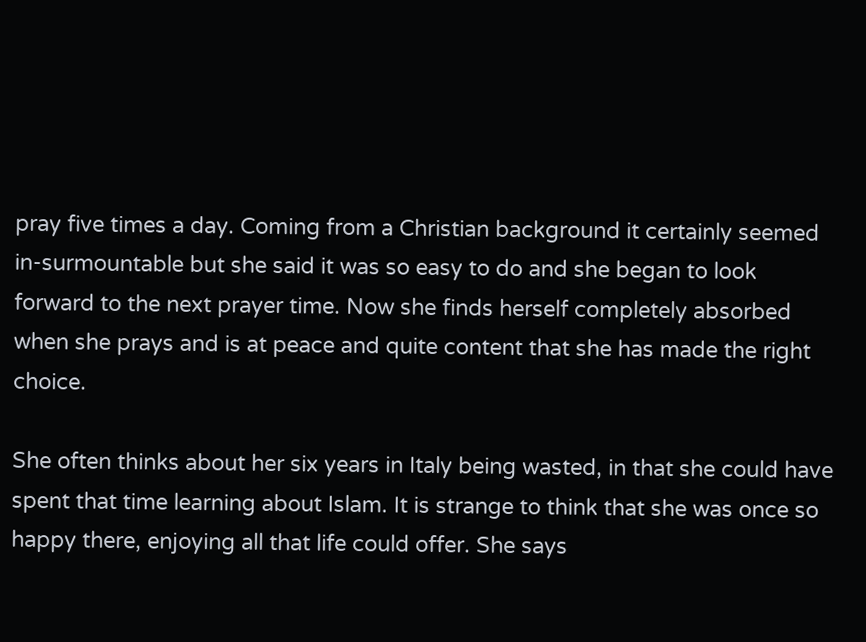pray five times a day. Coming from a Christian background it certainly seemed in-surmountable but she said it was so easy to do and she began to look forward to the next prayer time. Now she finds herself completely absorbed when she prays and is at peace and quite content that she has made the right choice.

She often thinks about her six years in Italy being wasted, in that she could have spent that time learning about Islam. It is strange to think that she was once so happy there, enjoying all that life could offer. She says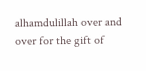alhamdulillah over and over for the gift of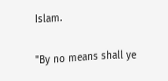Islam.

"By no means shall ye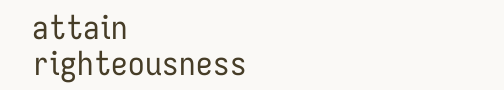attain righteousness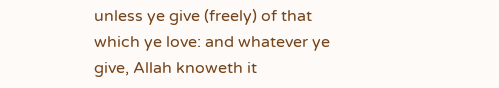unless ye give (freely) of that which ye love: and whatever ye give, Allah knoweth it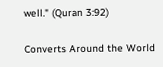well." (Quran 3:92)

Converts Around the World